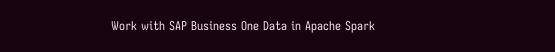Work with SAP Business One Data in Apache Spark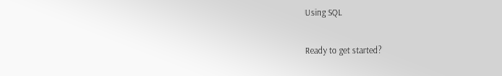Using SQL

Ready to get started?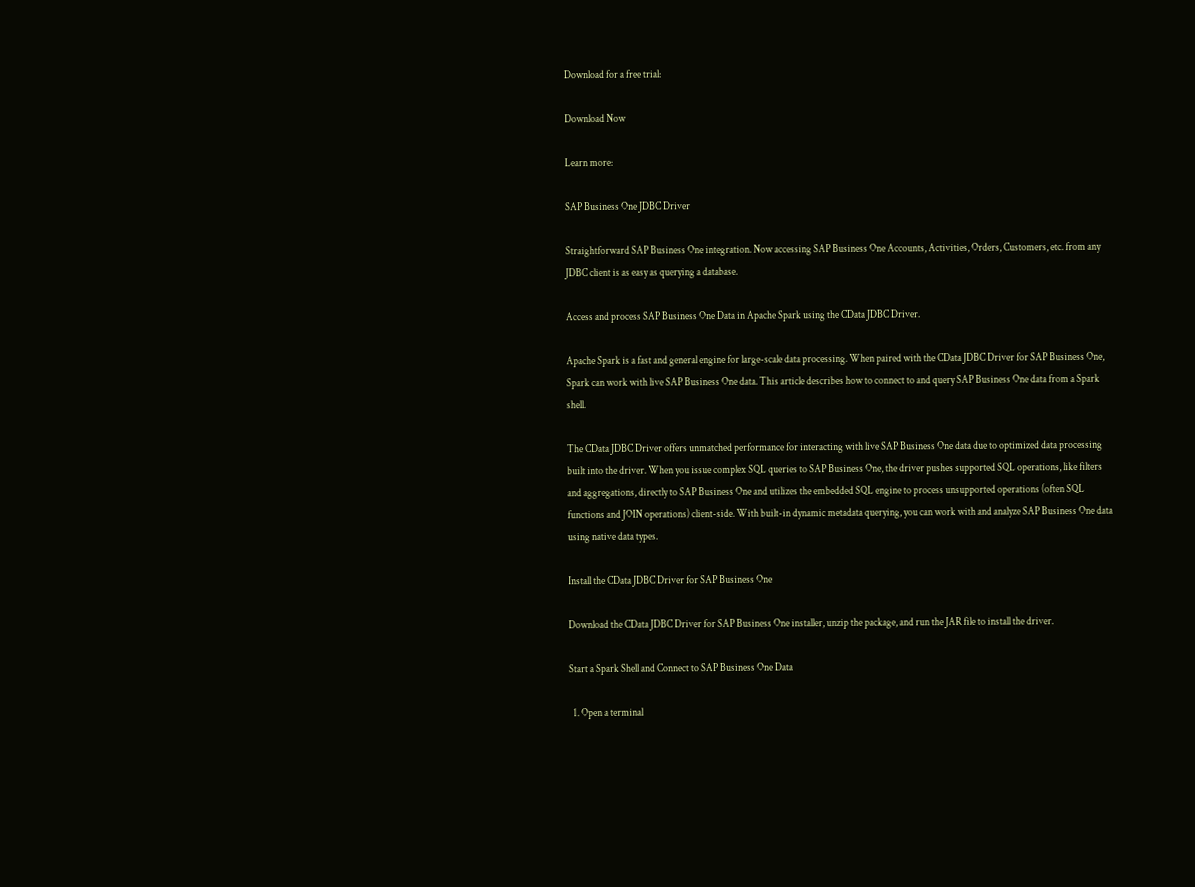Download for a free trial:

Download Now

Learn more:

SAP Business One JDBC Driver

Straightforward SAP Business One integration. Now accessing SAP Business One Accounts, Activities, Orders, Customers, etc. from any JDBC client is as easy as querying a database.

Access and process SAP Business One Data in Apache Spark using the CData JDBC Driver.

Apache Spark is a fast and general engine for large-scale data processing. When paired with the CData JDBC Driver for SAP Business One, Spark can work with live SAP Business One data. This article describes how to connect to and query SAP Business One data from a Spark shell.

The CData JDBC Driver offers unmatched performance for interacting with live SAP Business One data due to optimized data processing built into the driver. When you issue complex SQL queries to SAP Business One, the driver pushes supported SQL operations, like filters and aggregations, directly to SAP Business One and utilizes the embedded SQL engine to process unsupported operations (often SQL functions and JOIN operations) client-side. With built-in dynamic metadata querying, you can work with and analyze SAP Business One data using native data types.

Install the CData JDBC Driver for SAP Business One

Download the CData JDBC Driver for SAP Business One installer, unzip the package, and run the JAR file to install the driver.

Start a Spark Shell and Connect to SAP Business One Data

  1. Open a terminal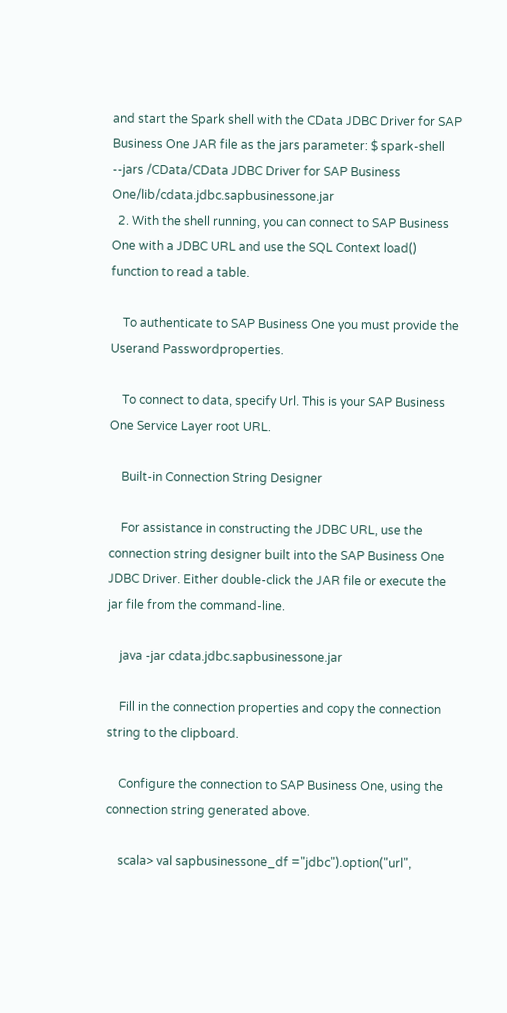and start the Spark shell with the CData JDBC Driver for SAP Business One JAR file as the jars parameter: $ spark-shell --jars /CData/CData JDBC Driver for SAP Business One/lib/cdata.jdbc.sapbusinessone.jar
  2. With the shell running, you can connect to SAP Business One with a JDBC URL and use the SQL Context load() function to read a table.

    To authenticate to SAP Business One you must provide the Userand Passwordproperties.

    To connect to data, specify Url. This is your SAP Business One Service Layer root URL.

    Built-in Connection String Designer

    For assistance in constructing the JDBC URL, use the connection string designer built into the SAP Business One JDBC Driver. Either double-click the JAR file or execute the jar file from the command-line.

    java -jar cdata.jdbc.sapbusinessone.jar

    Fill in the connection properties and copy the connection string to the clipboard.

    Configure the connection to SAP Business One, using the connection string generated above.

    scala> val sapbusinessone_df ="jdbc").option("url",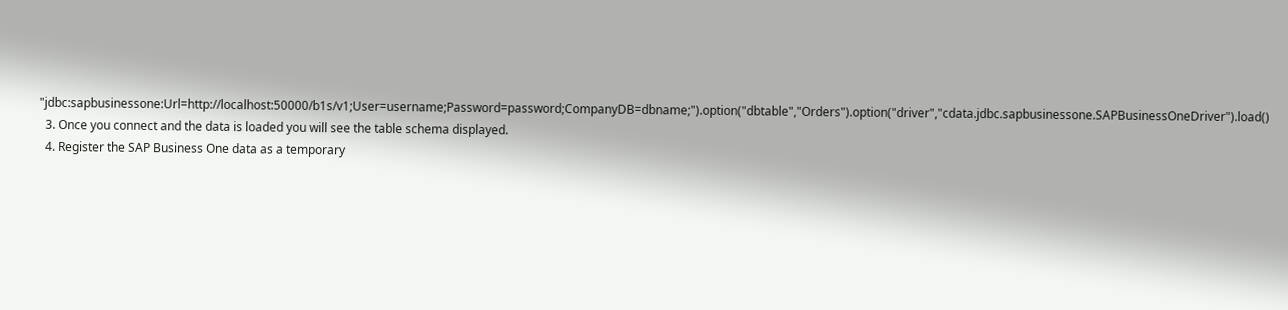"jdbc:sapbusinessone:Url=http://localhost:50000/b1s/v1;User=username;Password=password;CompanyDB=dbname;").option("dbtable","Orders").option("driver","cdata.jdbc.sapbusinessone.SAPBusinessOneDriver").load()
  3. Once you connect and the data is loaded you will see the table schema displayed.
  4. Register the SAP Business One data as a temporary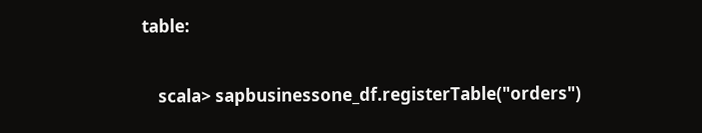table:

    scala> sapbusinessone_df.registerTable("orders")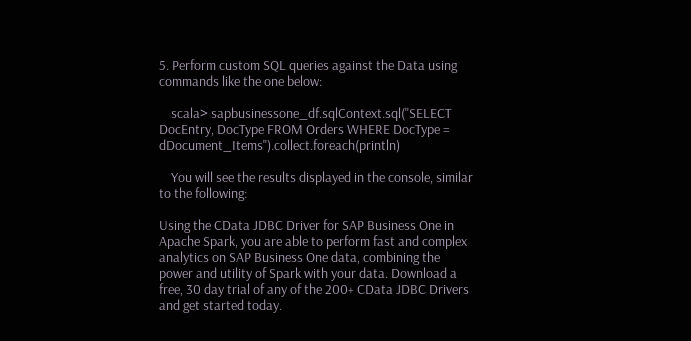5. Perform custom SQL queries against the Data using commands like the one below:

    scala> sapbusinessone_df.sqlContext.sql("SELECT DocEntry, DocType FROM Orders WHERE DocType = dDocument_Items").collect.foreach(println)

    You will see the results displayed in the console, similar to the following:

Using the CData JDBC Driver for SAP Business One in Apache Spark, you are able to perform fast and complex analytics on SAP Business One data, combining the power and utility of Spark with your data. Download a free, 30 day trial of any of the 200+ CData JDBC Drivers and get started today.